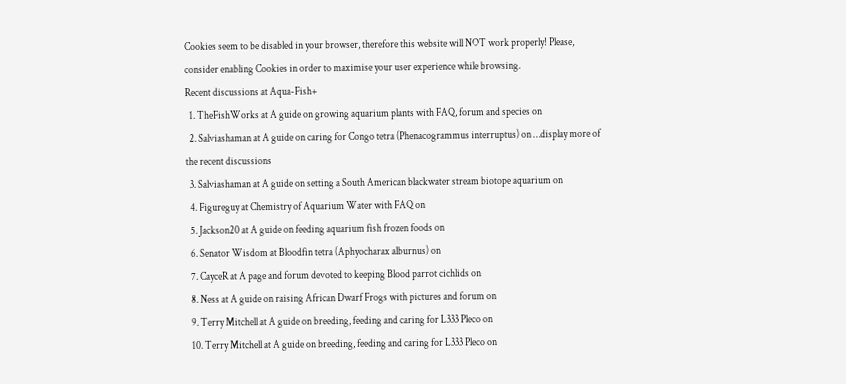Cookies seem to be disabled in your browser, therefore this website will NOT work properly! Please, consider enabling Cookies in order to maximise your user experience while browsing.
Recent discussions at Aqua-Fish+
  1. TheFishWorks at A guide on growing aquarium plants with FAQ, forum and species on
  2. Salviashaman at A guide on caring for Congo tetra (Phenacogrammus interruptus) on …display more of the recent discussions
  3. Salviashaman at A guide on setting a South American blackwater stream biotope aquarium on
  4. Figureguy at Chemistry of Aquarium Water with FAQ on
  5. Jackson20 at A guide on feeding aquarium fish frozen foods on
  6. Senator Wisdom at Bloodfin tetra (Aphyocharax alburnus) on
  7. CayceR at A page and forum devoted to keeping Blood parrot cichlids on
  8. Ness at A guide on raising African Dwarf Frogs with pictures and forum on
  9. Terry Mitchell at A guide on breeding, feeding and caring for L333 Pleco on
  10. Terry Mitchell at A guide on breeding, feeding and caring for L333 Pleco on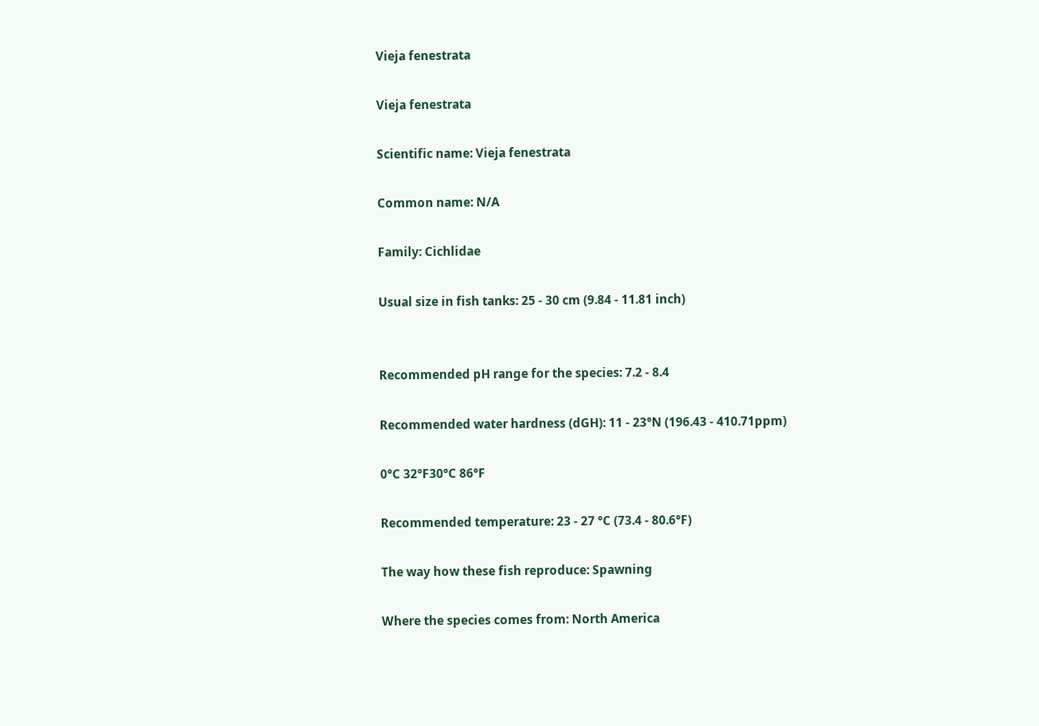Vieja fenestrata

Vieja fenestrata

Scientific name: Vieja fenestrata

Common name: N/A

Family: Cichlidae

Usual size in fish tanks: 25 - 30 cm (9.84 - 11.81 inch)


Recommended pH range for the species: 7.2 - 8.4

Recommended water hardness (dGH): 11 - 23°N (196.43 - 410.71ppm)

0°C 32°F30°C 86°F

Recommended temperature: 23 - 27 °C (73.4 - 80.6°F)

The way how these fish reproduce: Spawning

Where the species comes from: North America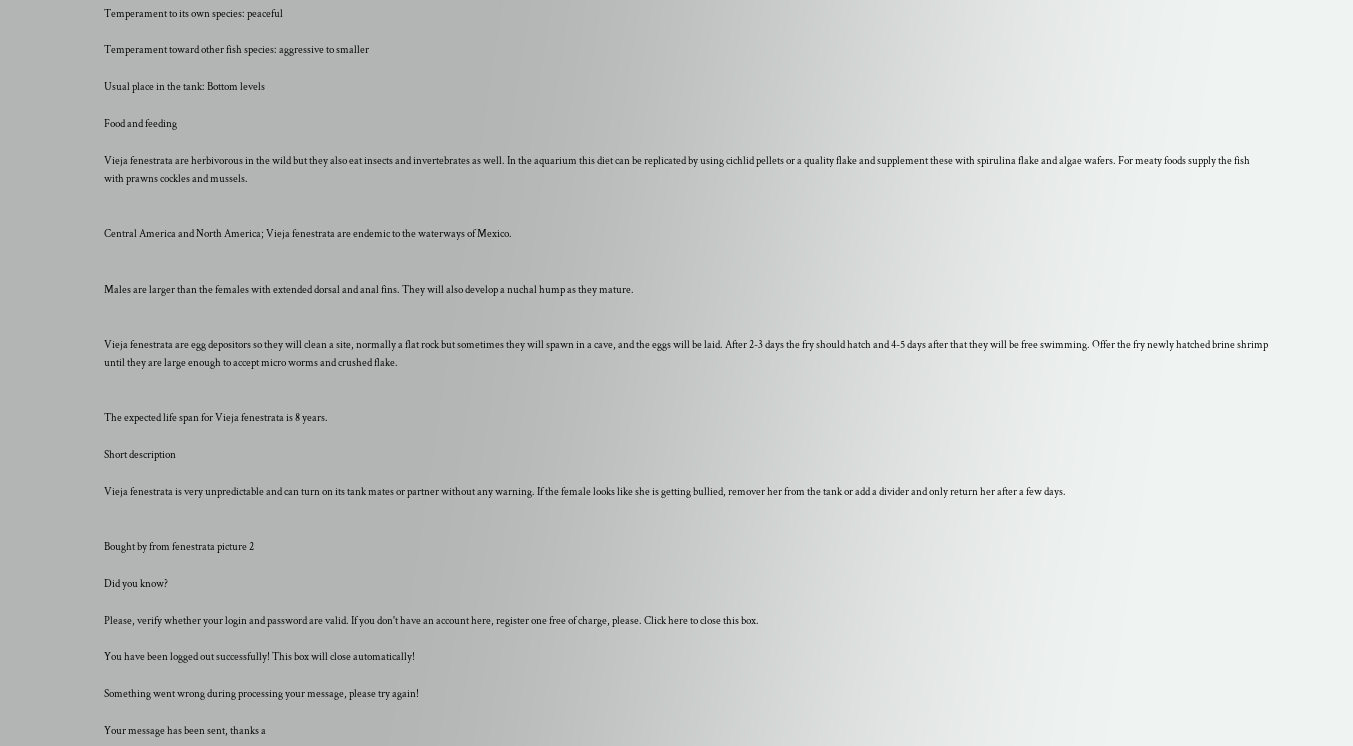Temperament to its own species: peaceful

Temperament toward other fish species: aggressive to smaller

Usual place in the tank: Bottom levels

Food and feeding

Vieja fenestrata are herbivorous in the wild but they also eat insects and invertebrates as well. In the aquarium this diet can be replicated by using cichlid pellets or a quality flake and supplement these with spirulina flake and algae wafers. For meaty foods supply the fish with prawns cockles and mussels.


Central America and North America; Vieja fenestrata are endemic to the waterways of Mexico.


Males are larger than the females with extended dorsal and anal fins. They will also develop a nuchal hump as they mature.


Vieja fenestrata are egg depositors so they will clean a site, normally a flat rock but sometimes they will spawn in a cave, and the eggs will be laid. After 2-3 days the fry should hatch and 4-5 days after that they will be free swimming. Offer the fry newly hatched brine shrimp until they are large enough to accept micro worms and crushed flake.


The expected life span for Vieja fenestrata is 8 years.

Short description

Vieja fenestrata is very unpredictable and can turn on its tank mates or partner without any warning. If the female looks like she is getting bullied, remover her from the tank or add a divider and only return her after a few days.


Bought by from fenestrata picture 2

Did you know?

Please, verify whether your login and password are valid. If you don't have an account here, register one free of charge, please. Click here to close this box.

You have been logged out successfully! This box will close automatically!

Something went wrong during processing your message, please try again!

Your message has been sent, thanks a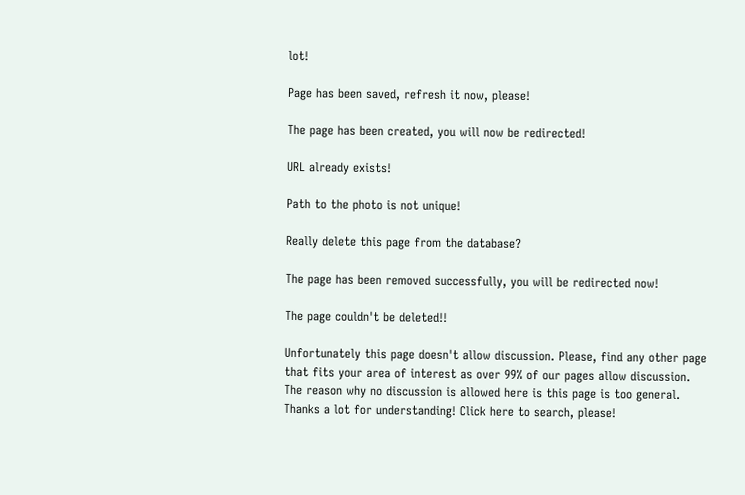lot!

Page has been saved, refresh it now, please!

The page has been created, you will now be redirected!

URL already exists!

Path to the photo is not unique!

Really delete this page from the database?

The page has been removed successfully, you will be redirected now!

The page couldn't be deleted!!

Unfortunately this page doesn't allow discussion. Please, find any other page that fits your area of interest as over 99% of our pages allow discussion. The reason why no discussion is allowed here is this page is too general. Thanks a lot for understanding! Click here to search, please!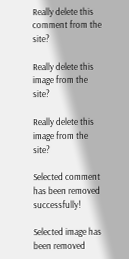Really delete this comment from the site?

Really delete this image from the site?

Really delete this image from the site?

Selected comment has been removed successfully!

Selected image has been removed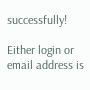successfully!

Either login or email address is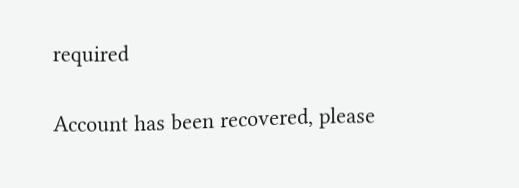required

Account has been recovered, please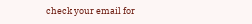check your email for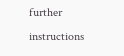further instructions